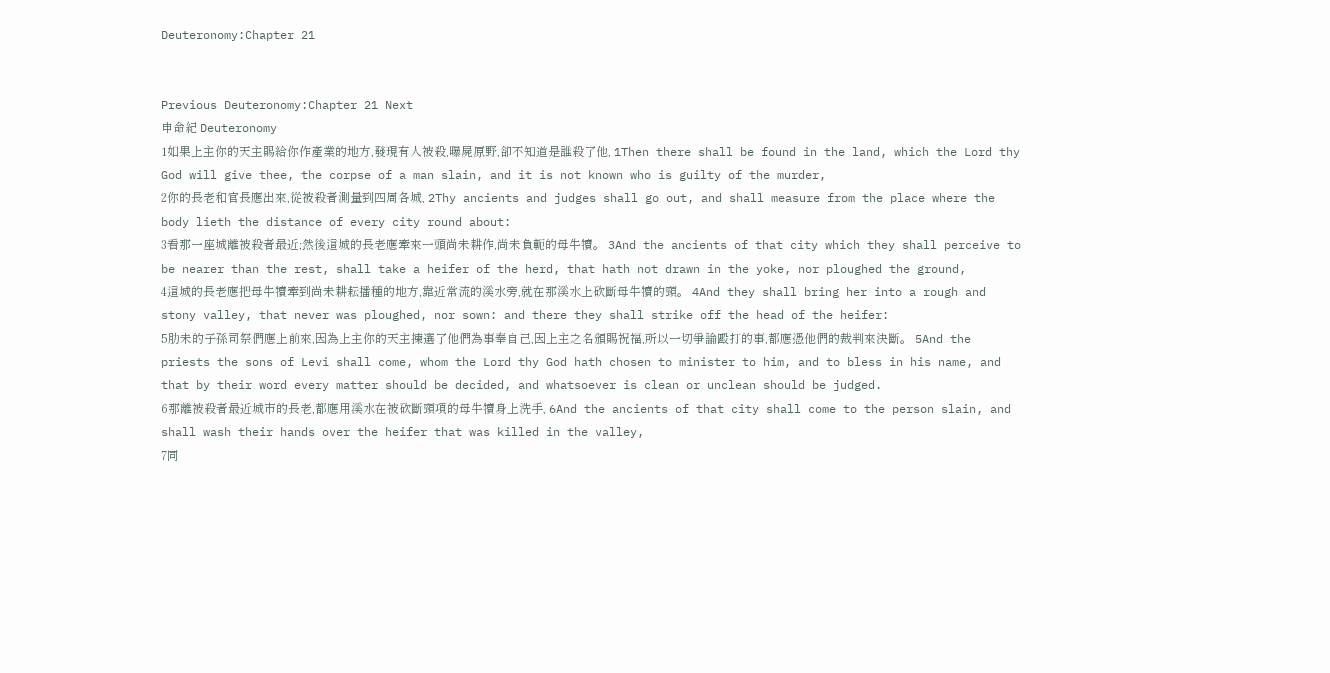Deuteronomy:Chapter 21


Previous Deuteronomy:Chapter 21 Next
申命紀 Deuteronomy
1如果上主你的天主賜給你作產業的地方,發現有人被殺,曝屍原野,卻不知道是誰殺了他, 1Then there shall be found in the land, which the Lord thy God will give thee, the corpse of a man slain, and it is not known who is guilty of the murder,
2你的長老和官長應出來,從被殺者測量到四周各城, 2Thy ancients and judges shall go out, and shall measure from the place where the body lieth the distance of every city round about:
3看那一座城離被殺者最近;然後這城的長老應牽來一頭尚未耕作,尚未負軛的母牛犢。 3And the ancients of that city which they shall perceive to be nearer than the rest, shall take a heifer of the herd, that hath not drawn in the yoke, nor ploughed the ground,
4這城的長老應把母牛犢牽到尚未耕耘播種的地方,靠近常流的溪水旁,就在那溪水上砍斷母牛犢的頸。 4And they shall bring her into a rough and stony valley, that never was ploughed, nor sown: and there they shall strike off the head of the heifer:
5肋未的子孫司祭們應上前來,因為上主你的天主揀選了他們為事奉自己,因上主之名頒賜祝福,所以一切爭論毆打的事,都應憑他們的裁判來決斷。 5And the priests the sons of Levi shall come, whom the Lord thy God hath chosen to minister to him, and to bless in his name, and that by their word every matter should be decided, and whatsoever is clean or unclean should be judged.
6那離被殺者最近城市的長老,都應用溪水在被砍斷頸項的母牛犢身上洗手, 6And the ancients of that city shall come to the person slain, and shall wash their hands over the heifer that was killed in the valley,
7同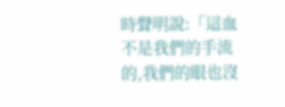時聲明說:「這血不是我們的手流的,我們的眼也沒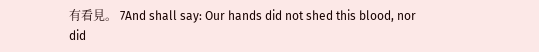有看見。 7And shall say: Our hands did not shed this blood, nor did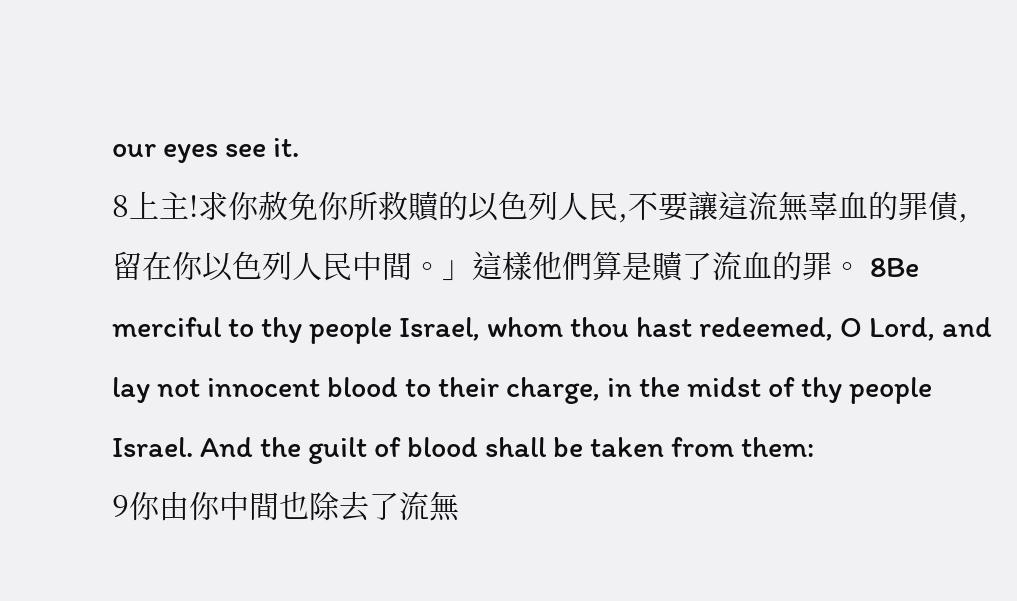our eyes see it.
8上主!求你赦免你所救贖的以色列人民,不要讓這流無辜血的罪債,留在你以色列人民中間。」這樣他們算是贖了流血的罪。 8Be merciful to thy people Israel, whom thou hast redeemed, O Lord, and lay not innocent blood to their charge, in the midst of thy people Israel. And the guilt of blood shall be taken from them:
9你由你中間也除去了流無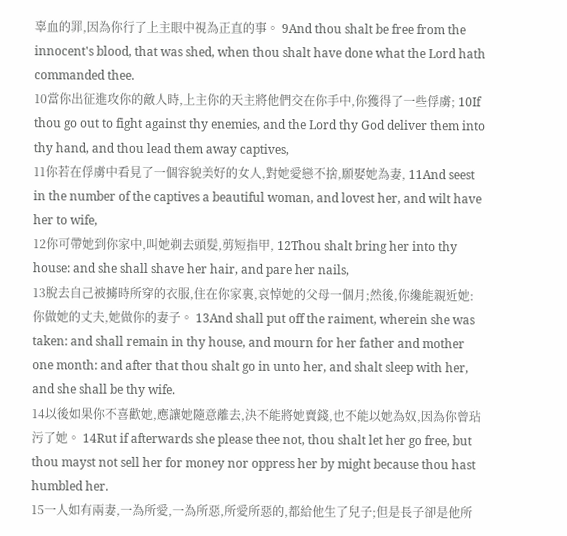辜血的罪,因為你行了上主眼中視為正直的事。 9And thou shalt be free from the innocent's blood, that was shed, when thou shalt have done what the Lord hath commanded thee.
10當你出征進攻你的敵人時,上主你的天主將他們交在你手中,你獲得了一些俘虜; 10If thou go out to fight against thy enemies, and the Lord thy God deliver them into thy hand, and thou lead them away captives,
11你若在俘虜中看見了一個容貌美好的女人,對她愛戀不捨,願娶她為妻, 11And seest in the number of the captives a beautiful woman, and lovest her, and wilt have her to wife,
12你可帶她到你家中,叫她剃去頭髮,剪短指甲, 12Thou shalt bring her into thy house: and she shall shave her hair, and pare her nails,
13脫去自己被擄時所穿的衣服,住在你家裏,哀悼她的父母一個月;然後,你纔能親近她:你做她的丈夫,她做你的妻子。 13And shall put off the raiment, wherein she was taken: and shall remain in thy house, and mourn for her father and mother one month: and after that thou shalt go in unto her, and shalt sleep with her, and she shall be thy wife.
14以後如果你不喜歡她,應讓她隨意離去,決不能將她賣錢,也不能以她為奴,因為你曾玷污了她。 14Rut if afterwards she please thee not, thou shalt let her go free, but thou mayst not sell her for money nor oppress her by might because thou hast humbled her.
15一人如有兩妻,一為所愛,一為所惡,所愛所惡的,都給他生了兒子;但是長子卻是他所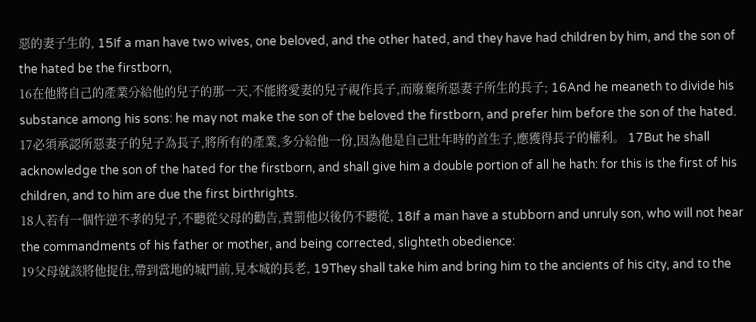惡的妻子生的, 15If a man have two wives, one beloved, and the other hated, and they have had children by him, and the son of the hated be the firstborn,
16在他將自己的產業分給他的兒子的那一天,不能將愛妻的兒子視作長子,而廢棄所惡妻子所生的長子; 16And he meaneth to divide his substance among his sons: he may not make the son of the beloved the firstborn, and prefer him before the son of the hated.
17必須承認所惡妻子的兒子為長子,將所有的產業,多分給他一份,因為他是自己壯年時的首生子,應獲得長子的權利。 17But he shall acknowledge the son of the hated for the firstborn, and shall give him a double portion of all he hath: for this is the first of his children, and to him are due the first birthrights.
18人若有一個忤逆不孝的兒子,不聽從父母的勸告,責罰他以後仍不聽從, 18If a man have a stubborn and unruly son, who will not hear the commandments of his father or mother, and being corrected, slighteth obedience:
19父母就該將他捉住,帶到當地的城門前,見本城的長老, 19They shall take him and bring him to the ancients of his city, and to the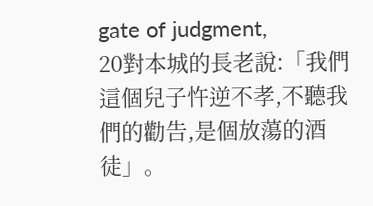gate of judgment,
20對本城的長老說:「我們這個兒子忤逆不孝,不聽我們的勸告,是個放蕩的酒徒」。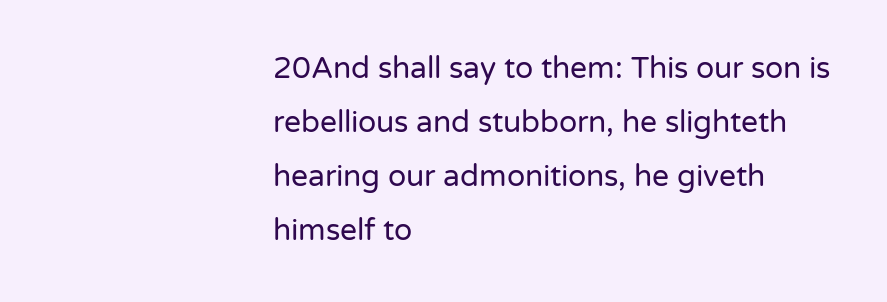20And shall say to them: This our son is rebellious and stubborn, he slighteth hearing our admonitions, he giveth himself to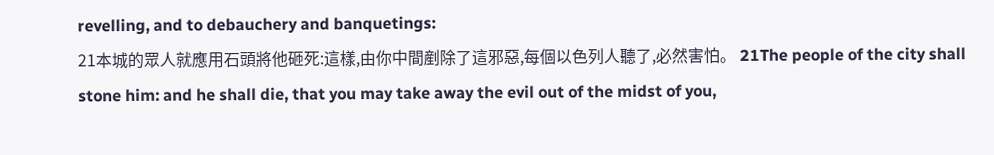revelling, and to debauchery and banquetings:
21本城的眾人就應用石頭將他砸死:這樣,由你中間剷除了這邪惡,每個以色列人聽了,必然害怕。 21The people of the city shall stone him: and he shall die, that you may take away the evil out of the midst of you,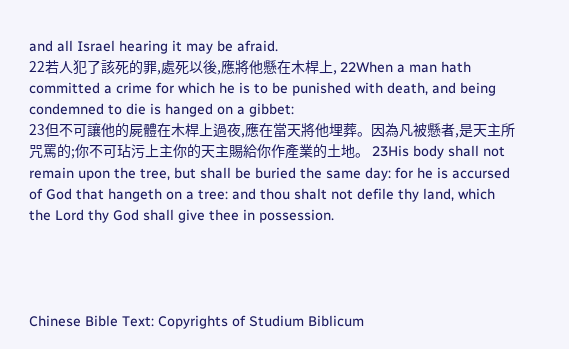and all Israel hearing it may be afraid.
22若人犯了該死的罪,處死以後,應將他懸在木桿上, 22When a man hath committed a crime for which he is to be punished with death, and being condemned to die is hanged on a gibbet:
23但不可讓他的屍體在木桿上過夜,應在當天將他埋葬。因為凡被懸者,是天主所咒罵的;你不可玷污上主你的天主賜給你作產業的土地。 23His body shall not remain upon the tree, but shall be buried the same day: for he is accursed of God that hangeth on a tree: and thou shalt not defile thy land, which the Lord thy God shall give thee in possession.




Chinese Bible Text: Copyrights of Studium Biblicum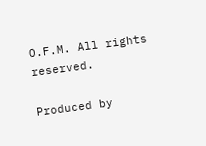O.F.M. All rights reserved.

Produced by